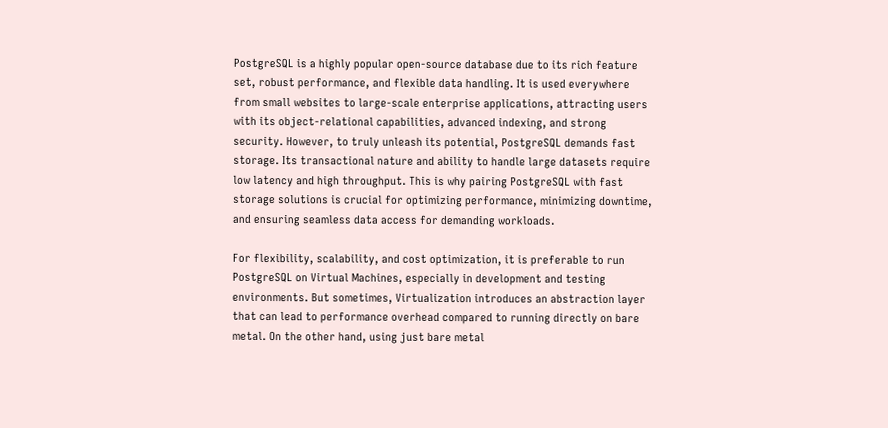PostgreSQL is a highly popular open-source database due to its rich feature set, robust performance, and flexible data handling. It is used everywhere from small websites to large-scale enterprise applications, attracting users with its object-relational capabilities, advanced indexing, and strong security. However, to truly unleash its potential, PostgreSQL demands fast storage. Its transactional nature and ability to handle large datasets require low latency and high throughput. This is why pairing PostgreSQL with fast storage solutions is crucial for optimizing performance, minimizing downtime, and ensuring seamless data access for demanding workloads.

For flexibility, scalability, and cost optimization, it is preferable to run PostgreSQL on Virtual Machines, especially in development and testing environments. But sometimes, Virtualization introduces an abstraction layer that can lead to performance overhead compared to running directly on bare metal. On the other hand, using just bare metal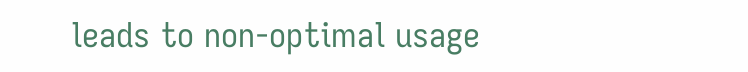leads to non-optimal usage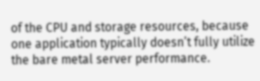of the CPU and storage resources, because one application typically doesn’t fully utilize the bare metal server performance.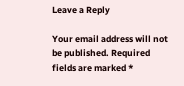Leave a Reply

Your email address will not be published. Required fields are marked *